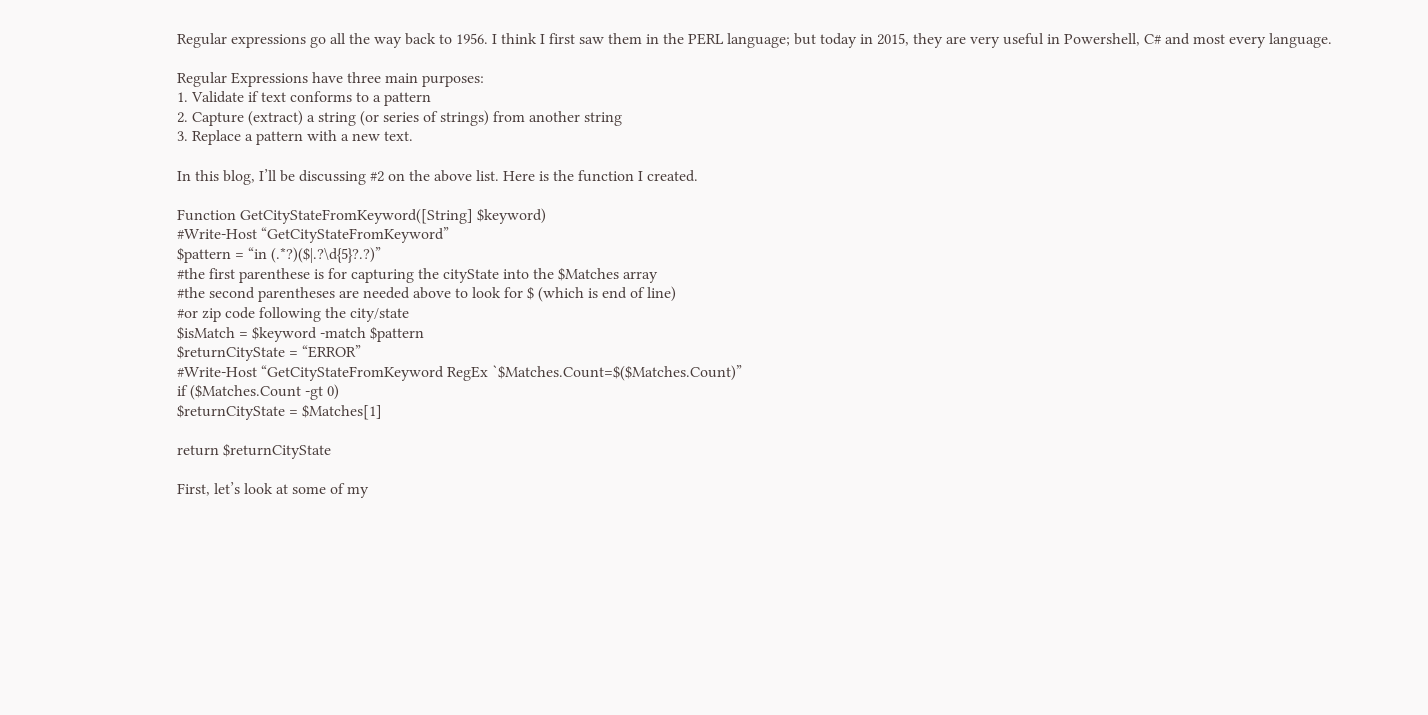Regular expressions go all the way back to 1956. I think I first saw them in the PERL language; but today in 2015, they are very useful in Powershell, C# and most every language.

Regular Expressions have three main purposes:
1. Validate if text conforms to a pattern
2. Capture (extract) a string (or series of strings) from another string
3. Replace a pattern with a new text.

In this blog, I’ll be discussing #2 on the above list. Here is the function I created.

Function GetCityStateFromKeyword([String] $keyword)
#Write-Host “GetCityStateFromKeyword”
$pattern = “in (.*?)($|.?\d{5}?.?)”
#the first parenthese is for capturing the cityState into the $Matches array
#the second parentheses are needed above to look for $ (which is end of line)
#or zip code following the city/state
$isMatch = $keyword -match $pattern
$returnCityState = “ERROR”
#Write-Host “GetCityStateFromKeyword RegEx `$Matches.Count=$($Matches.Count)”
if ($Matches.Count -gt 0)
$returnCityState = $Matches[1]

return $returnCityState

First, let’s look at some of my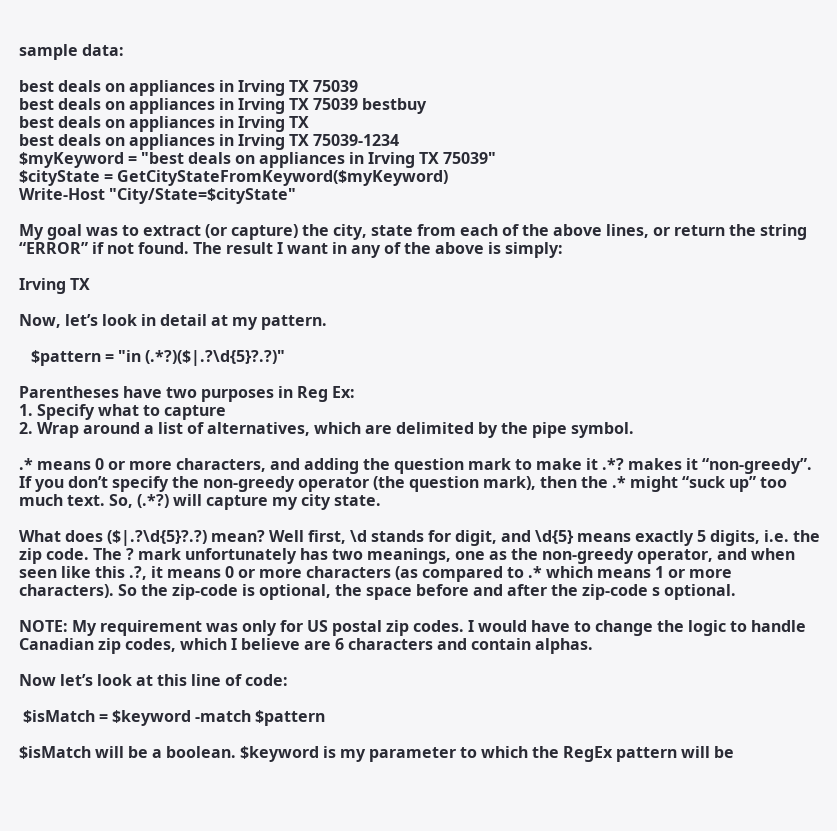sample data:

best deals on appliances in Irving TX 75039
best deals on appliances in Irving TX 75039 bestbuy
best deals on appliances in Irving TX
best deals on appliances in Irving TX 75039-1234
$myKeyword = "best deals on appliances in Irving TX 75039"
$cityState = GetCityStateFromKeyword($myKeyword)
Write-Host "City/State=$cityState"

My goal was to extract (or capture) the city, state from each of the above lines, or return the string “ERROR” if not found. The result I want in any of the above is simply:

Irving TX

Now, let’s look in detail at my pattern.

   $pattern = "in (.*?)($|.?\d{5}?.?)"

Parentheses have two purposes in Reg Ex:
1. Specify what to capture
2. Wrap around a list of alternatives, which are delimited by the pipe symbol.

.* means 0 or more characters, and adding the question mark to make it .*? makes it “non-greedy”. If you don’t specify the non-greedy operator (the question mark), then the .* might “suck up” too much text. So, (.*?) will capture my city state.

What does ($|.?\d{5}?.?) mean? Well first, \d stands for digit, and \d{5} means exactly 5 digits, i.e. the zip code. The ? mark unfortunately has two meanings, one as the non-greedy operator, and when seen like this .?, it means 0 or more characters (as compared to .* which means 1 or more characters). So the zip-code is optional, the space before and after the zip-code s optional.

NOTE: My requirement was only for US postal zip codes. I would have to change the logic to handle Canadian zip codes, which I believe are 6 characters and contain alphas.

Now let’s look at this line of code:

 $isMatch = $keyword -match $pattern

$isMatch will be a boolean. $keyword is my parameter to which the RegEx pattern will be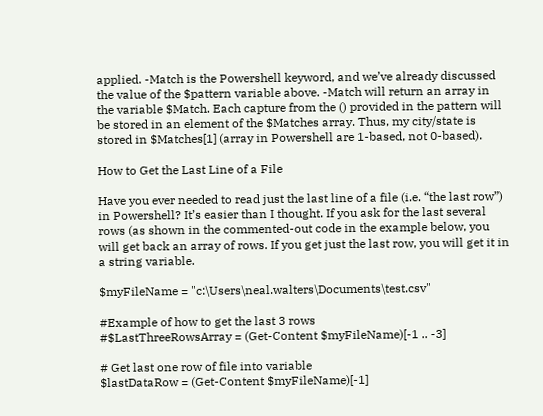applied. -Match is the Powershell keyword, and we’ve already discussed the value of the $pattern variable above. -Match will return an array in the variable $Match. Each capture from the () provided in the pattern will be stored in an element of the $Matches array. Thus, my city/state is stored in $Matches[1] (array in Powershell are 1-based, not 0-based).

How to Get the Last Line of a File

Have you ever needed to read just the last line of a file (i.e. “the last row”) in Powershell? It’s easier than I thought. If you ask for the last several rows (as shown in the commented-out code in the example below, you will get back an array of rows. If you get just the last row, you will get it in a string variable.

$myFileName = "c:\Users\neal.walters\Documents\test.csv"

#Example of how to get the last 3 rows
#$LastThreeRowsArray = (Get-Content $myFileName)[-1 .. -3]

# Get last one row of file into variable
$lastDataRow = (Get-Content $myFileName)[-1]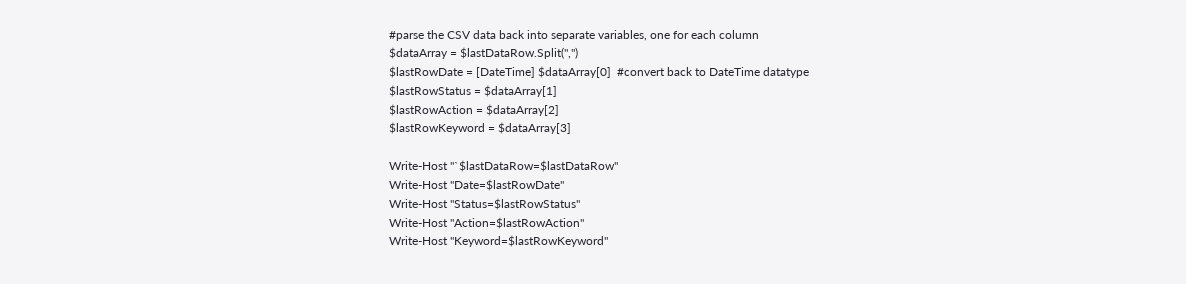#parse the CSV data back into separate variables, one for each column
$dataArray = $lastDataRow.Split(",")
$lastRowDate = [DateTime] $dataArray[0]  #convert back to DateTime datatype
$lastRowStatus = $dataArray[1]
$lastRowAction = $dataArray[2]
$lastRowKeyword = $dataArray[3]

Write-Host "`$lastDataRow=$lastDataRow"
Write-Host "Date=$lastRowDate"
Write-Host "Status=$lastRowStatus"
Write-Host "Action=$lastRowAction"
Write-Host "Keyword=$lastRowKeyword"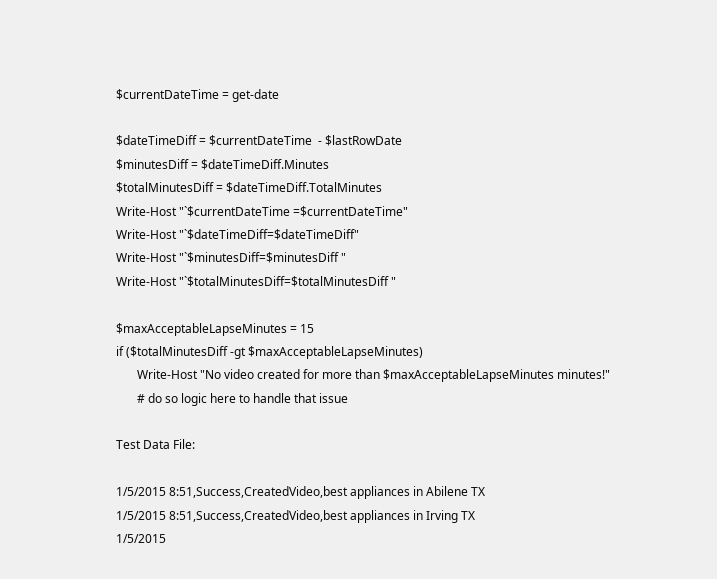$currentDateTime = get-date

$dateTimeDiff = $currentDateTime  - $lastRowDate
$minutesDiff = $dateTimeDiff.Minutes
$totalMinutesDiff = $dateTimeDiff.TotalMinutes
Write-Host "`$currentDateTime =$currentDateTime"
Write-Host "`$dateTimeDiff=$dateTimeDiff"
Write-Host "`$minutesDiff=$minutesDiff "
Write-Host "`$totalMinutesDiff=$totalMinutesDiff "

$maxAcceptableLapseMinutes = 15
if ($totalMinutesDiff -gt $maxAcceptableLapseMinutes)
       Write-Host "No video created for more than $maxAcceptableLapseMinutes minutes!"
       # do so logic here to handle that issue

Test Data File:

1/5/2015 8:51,Success,CreatedVideo,best appliances in Abilene TX
1/5/2015 8:51,Success,CreatedVideo,best appliances in Irving TX
1/5/2015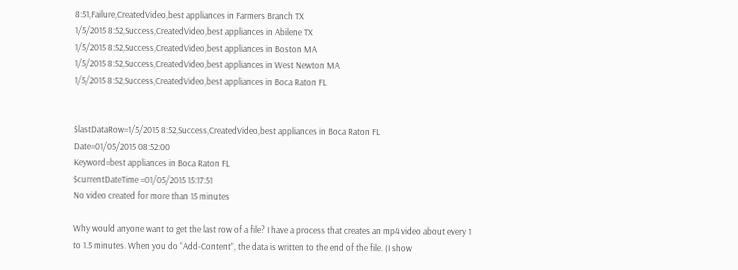8:51,Failure,CreatedVideo,best appliances in Farmers Branch TX
1/5/2015 8:52,Success,CreatedVideo,best appliances in Abilene TX
1/5/2015 8:52,Success,CreatedVideo,best appliances in Boston MA
1/5/2015 8:52,Success,CreatedVideo,best appliances in West Newton MA
1/5/2015 8:52,Success,CreatedVideo,best appliances in Boca Raton FL


$lastDataRow=1/5/2015 8:52,Success,CreatedVideo,best appliances in Boca Raton FL
Date=01/05/2015 08:52:00
Keyword=best appliances in Boca Raton FL
$currentDateTime =01/05/2015 15:17:51
No video created for more than 15 minutes

Why would anyone want to get the last row of a file? I have a process that creates an mp4 video about every 1 to 1.5 minutes. When you do “Add-Content”, the data is written to the end of the file. (I show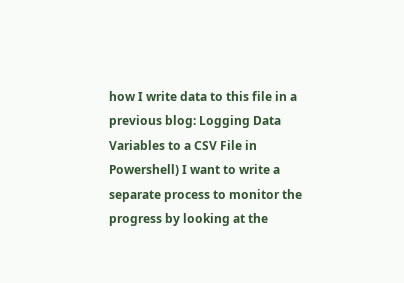how I write data to this file in a previous blog: Logging Data Variables to a CSV File in Powershell) I want to write a separate process to monitor the progress by looking at the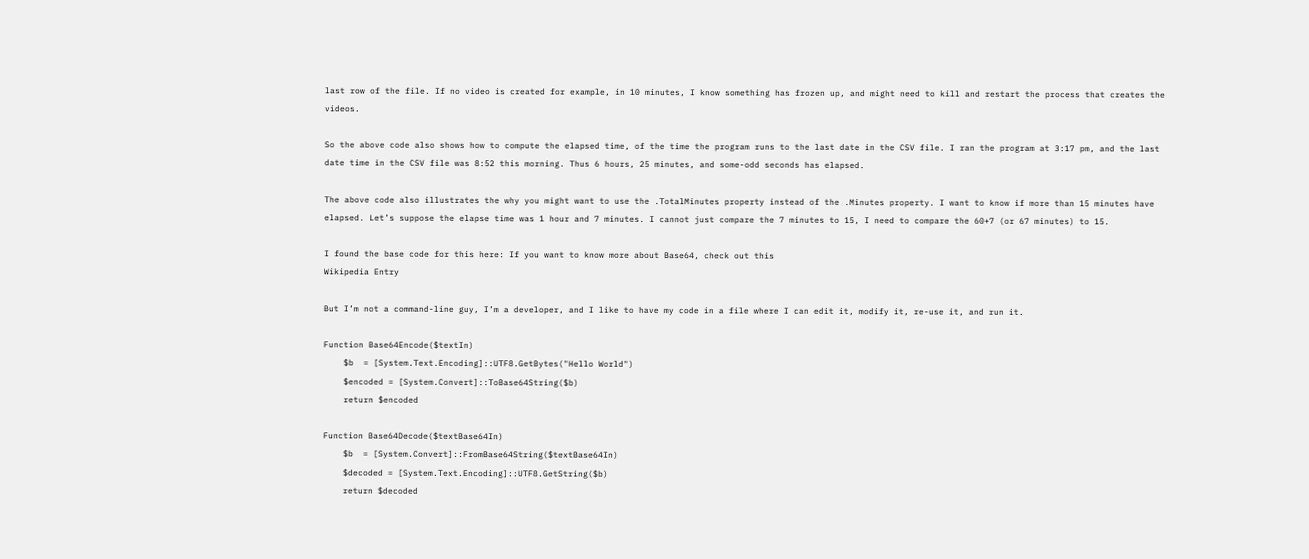last row of the file. If no video is created for example, in 10 minutes, I know something has frozen up, and might need to kill and restart the process that creates the videos.

So the above code also shows how to compute the elapsed time, of the time the program runs to the last date in the CSV file. I ran the program at 3:17 pm, and the last date time in the CSV file was 8:52 this morning. Thus 6 hours, 25 minutes, and some-odd seconds has elapsed.

The above code also illustrates the why you might want to use the .TotalMinutes property instead of the .Minutes property. I want to know if more than 15 minutes have elapsed. Let’s suppose the elapse time was 1 hour and 7 minutes. I cannot just compare the 7 minutes to 15, I need to compare the 60+7 (or 67 minutes) to 15.

I found the base code for this here: If you want to know more about Base64, check out this
Wikipedia Entry

But I’m not a command-line guy, I’m a developer, and I like to have my code in a file where I can edit it, modify it, re-use it, and run it.

Function Base64Encode($textIn)
    $b  = [System.Text.Encoding]::UTF8.GetBytes("Hello World")
    $encoded = [System.Convert]::ToBase64String($b)
    return $encoded

Function Base64Decode($textBase64In)
    $b  = [System.Convert]::FromBase64String($textBase64In)
    $decoded = [System.Text.Encoding]::UTF8.GetString($b)
    return $decoded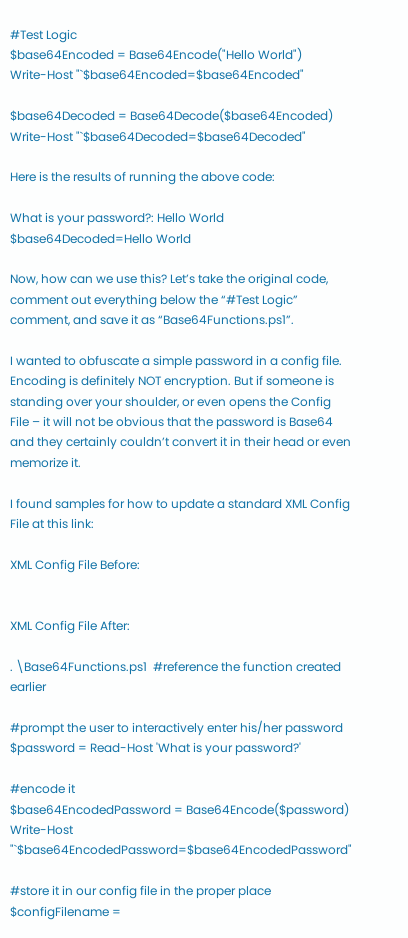#Test Logic
$base64Encoded = Base64Encode("Hello World")
Write-Host "`$base64Encoded=$base64Encoded"

$base64Decoded = Base64Decode($base64Encoded)
Write-Host "`$base64Decoded=$base64Decoded"

Here is the results of running the above code:

What is your password?: Hello World
$base64Decoded=Hello World

Now, how can we use this? Let’s take the original code, comment out everything below the “#Test Logic” comment, and save it as “Base64Functions.ps1”.

I wanted to obfuscate a simple password in a config file. Encoding is definitely NOT encryption. But if someone is standing over your shoulder, or even opens the Config File – it will not be obvious that the password is Base64 and they certainly couldn’t convert it in their head or even memorize it.

I found samples for how to update a standard XML Config File at this link:

XML Config File Before:


XML Config File After:

. \Base64Functions.ps1  #reference the function created earlier

#prompt the user to interactively enter his/her password
$password = Read-Host 'What is your password?'

#encode it
$base64EncodedPassword = Base64Encode($password)
Write-Host "`$base64EncodedPassword=$base64EncodedPassword"

#store it in our config file in the proper place
$configFilename =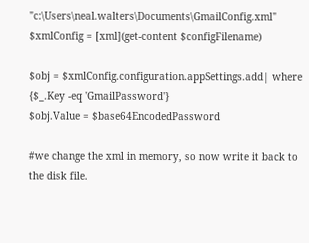"c:\Users\neal.walters\Documents\GmailConfig.xml"
$xmlConfig = [xml](get-content $configFilename)

$obj = $xmlConfig.configuration.appSettings.add| where {$_.Key -eq 'GmailPassword'}
$obj.Value = $base64EncodedPassword

#we change the xml in memory, so now write it back to the disk file.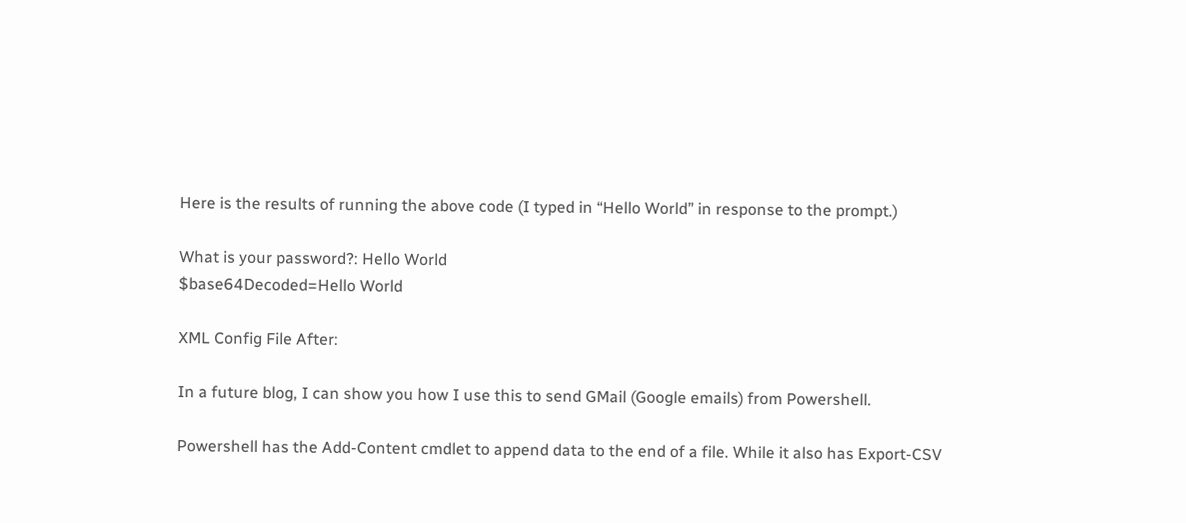Here is the results of running the above code (I typed in “Hello World” in response to the prompt.)

What is your password?: Hello World
$base64Decoded=Hello World

XML Config File After:

In a future blog, I can show you how I use this to send GMail (Google emails) from Powershell.

Powershell has the Add-Content cmdlet to append data to the end of a file. While it also has Export-CSV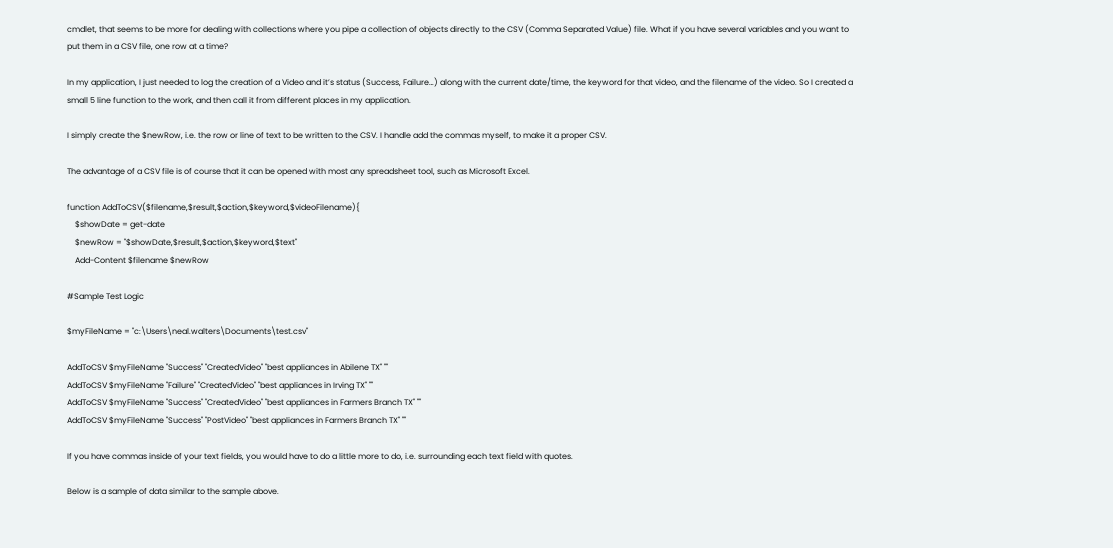cmdlet, that seems to be more for dealing with collections where you pipe a collection of objects directly to the CSV (Comma Separated Value) file. What if you have several variables and you want to put them in a CSV file, one row at a time?

In my application, I just needed to log the creation of a Video and it’s status (Success, Failure…) along with the current date/time, the keyword for that video, and the filename of the video. So I created a small 5 line function to the work, and then call it from different places in my application.

I simply create the $newRow, i.e. the row or line of text to be written to the CSV. I handle add the commas myself, to make it a proper CSV.

The advantage of a CSV file is of course that it can be opened with most any spreadsheet tool, such as Microsoft Excel.

function AddToCSV($filename,$result,$action,$keyword,$videoFilename){
    $showDate = get-date
    $newRow = "$showDate,$result,$action,$keyword,$text"
    Add-Content $filename $newRow

#Sample Test Logic

$myFileName = "c:\Users\neal.walters\Documents\test.csv"

AddToCSV $myFileName "Success" "CreatedVideo" "best appliances in Abilene TX" ""
AddToCSV $myFileName "Failure" "CreatedVideo" "best appliances in Irving TX" ""
AddToCSV $myFileName "Success" "CreatedVideo" "best appliances in Farmers Branch TX" ""
AddToCSV $myFileName "Success" "PostVideo" "best appliances in Farmers Branch TX" ""

If you have commas inside of your text fields, you would have to do a little more to do, i.e. surrounding each text field with quotes.

Below is a sample of data similar to the sample above.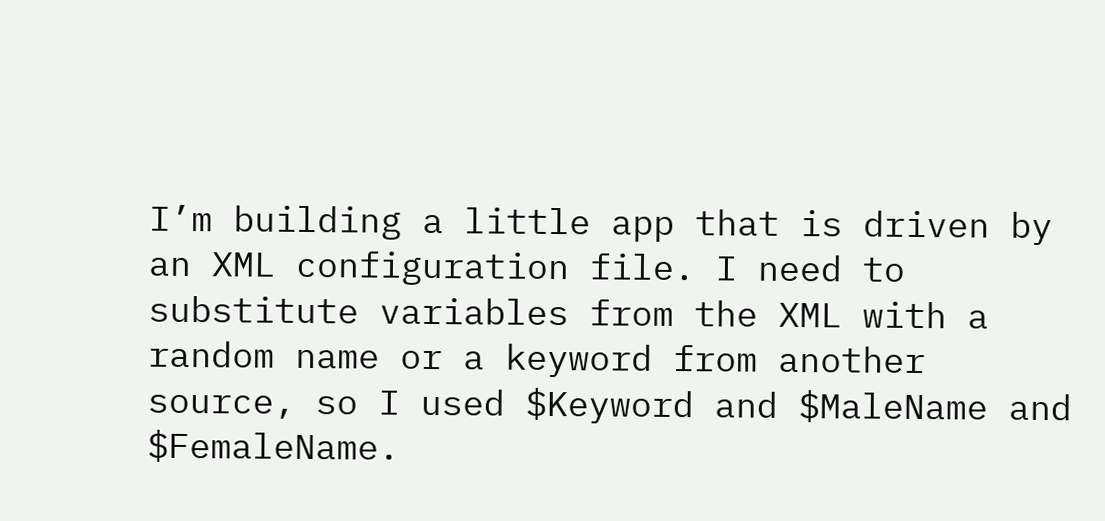I’m building a little app that is driven by an XML configuration file. I need to substitute variables from the XML with a random name or a keyword from another source, so I used $Keyword and $MaleName and $FemaleName.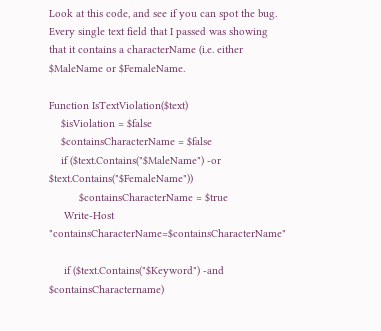Look at this code, and see if you can spot the bug. Every single text field that I passed was showing that it contains a characterName (i.e. either $MaleName or $FemaleName.

Function IsTextViolation($text)
    $isViolation = $false
    $containsCharacterName = $false
    if ($text.Contains("$MaleName") -or $text.Contains("$FemaleName"))
          $containsCharacterName = $true
     Write-Host "containsCharacterName=$containsCharacterName"

     if ($text.Contains("$Keyword") -and $containsCharactername)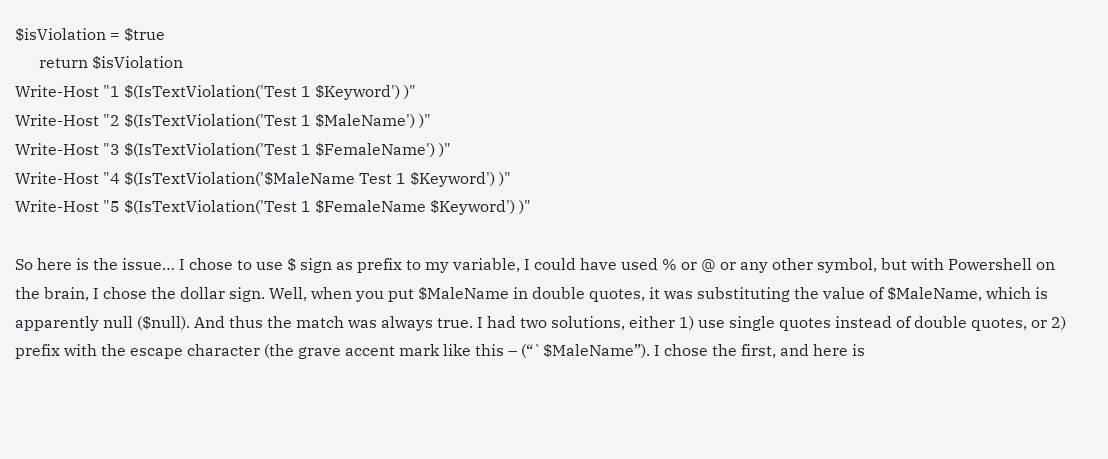$isViolation = $true
      return $isViolation
Write-Host "1 $(IsTextViolation('Test 1 $Keyword') )"
Write-Host "2 $(IsTextViolation('Test 1 $MaleName') )"
Write-Host "3 $(IsTextViolation('Test 1 $FemaleName') )"
Write-Host "4 $(IsTextViolation('$MaleName Test 1 $Keyword') )"
Write-Host "5 $(IsTextViolation('Test 1 $FemaleName $Keyword') )"

So here is the issue… I chose to use $ sign as prefix to my variable, I could have used % or @ or any other symbol, but with Powershell on the brain, I chose the dollar sign. Well, when you put $MaleName in double quotes, it was substituting the value of $MaleName, which is apparently null ($null). And thus the match was always true. I had two solutions, either 1) use single quotes instead of double quotes, or 2) prefix with the escape character (the grave accent mark like this – (“`$MaleName”). I chose the first, and here is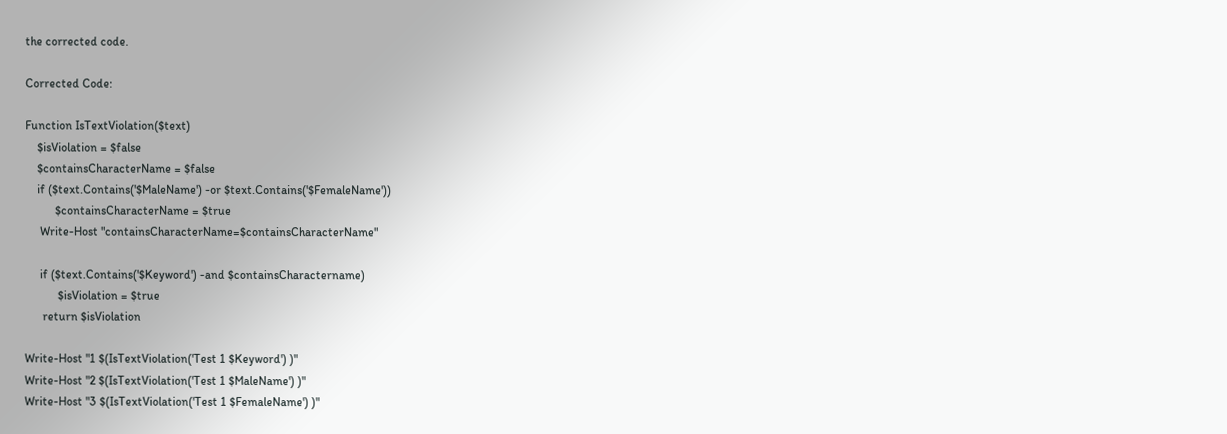the corrected code.

Corrected Code:

Function IsTextViolation($text)
    $isViolation = $false
    $containsCharacterName = $false
    if ($text.Contains('$MaleName') -or $text.Contains('$FemaleName'))
          $containsCharacterName = $true
     Write-Host "containsCharacterName=$containsCharacterName"

     if ($text.Contains('$Keyword') -and $containsCharactername)
           $isViolation = $true
      return $isViolation

Write-Host "1 $(IsTextViolation('Test 1 $Keyword') )"
Write-Host "2 $(IsTextViolation('Test 1 $MaleName') )"
Write-Host "3 $(IsTextViolation('Test 1 $FemaleName') )"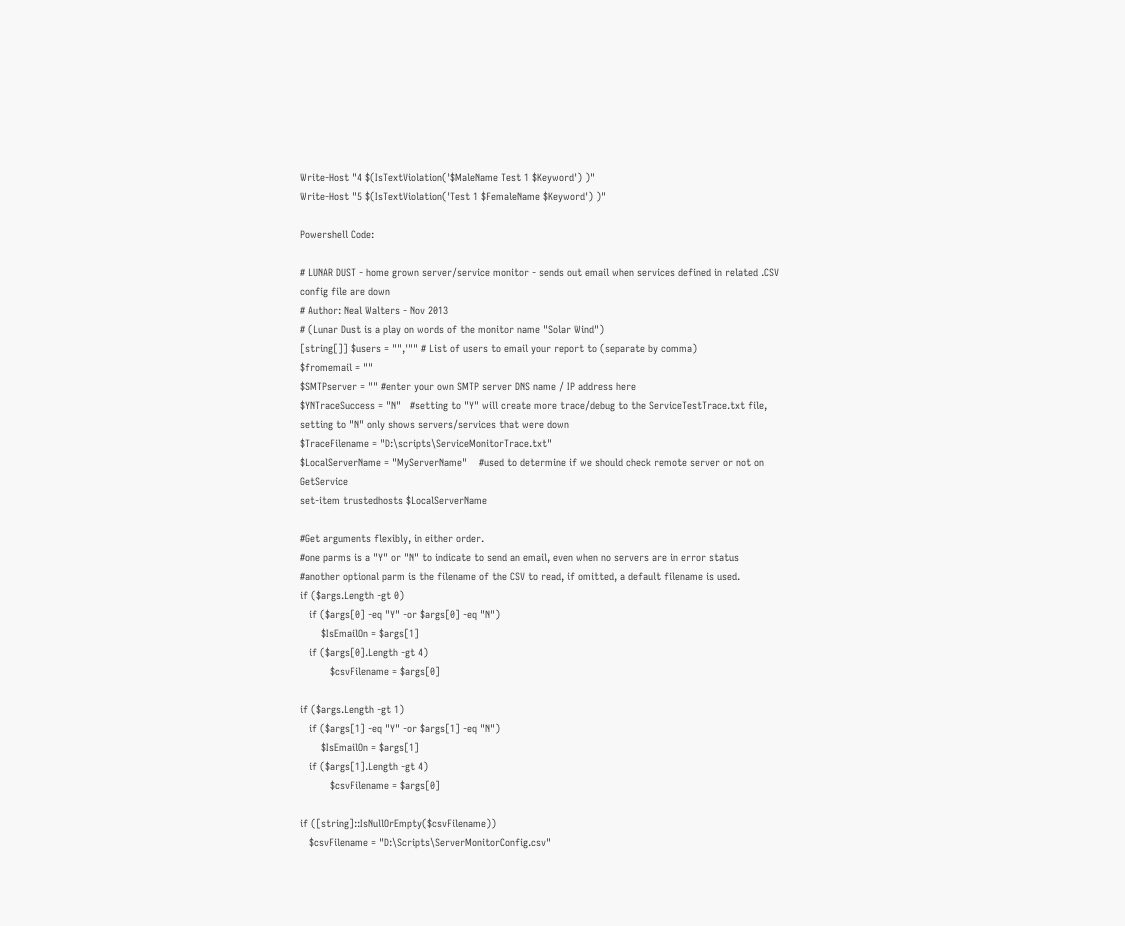Write-Host "4 $(IsTextViolation('$MaleName Test 1 $Keyword') )"
Write-Host "5 $(IsTextViolation('Test 1 $FemaleName $Keyword') )"

Powershell Code:

# LUNAR DUST - home grown server/service monitor - sends out email when services defined in related .CSV config file are down
# Author: Neal Walters - Nov 2013
# (Lunar Dust is a play on words of the monitor name "Solar Wind")
[string[]] $users = "",'"" # List of users to email your report to (separate by comma)
$fromemail = ""
$SMTPserver = "" #enter your own SMTP server DNS name / IP address here
$YNTraceSuccess = "N"   #setting to "Y" will create more trace/debug to the ServiceTestTrace.txt file, setting to "N" only shows servers/services that were down
$TraceFilename = "D:\scripts\ServiceMonitorTrace.txt"
$LocalServerName = "MyServerName"    #used to determine if we should check remote server or not on GetService
set-item trustedhosts $LocalServerName

#Get arguments flexibly, in either order.
#one parms is a "Y" or "N" to indicate to send an email, even when no servers are in error status
#another optional parm is the filename of the CSV to read, if omitted, a default filename is used.
if ($args.Length -gt 0)
   if ($args[0] -eq "Y" -or $args[0] -eq "N")
       $IsEmailOn = $args[1]
   if ($args[0].Length -gt 4)
          $csvFilename = $args[0]

if ($args.Length -gt 1)
   if ($args[1] -eq "Y" -or $args[1] -eq "N")
       $IsEmailOn = $args[1]
   if ($args[1].Length -gt 4)
          $csvFilename = $args[0]

if ([string]::IsNullOrEmpty($csvFilename))
   $csvFilename = "D:\Scripts\ServerMonitorConfig.csv"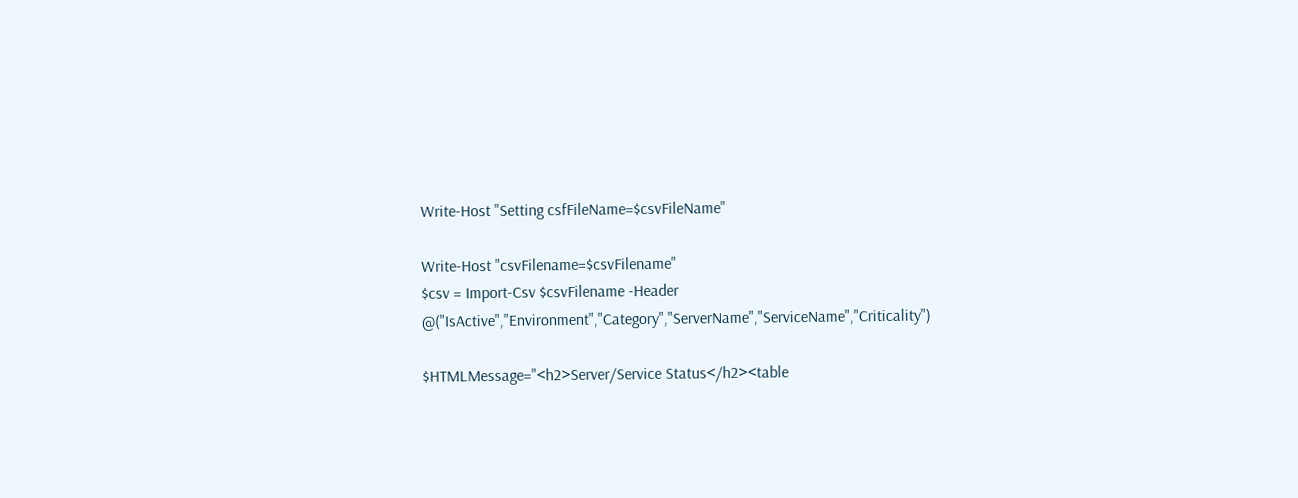Write-Host "Setting csfFileName=$csvFileName"

Write-Host "csvFilename=$csvFilename"
$csv = Import-Csv $csvFilename -Header @("IsActive","Environment","Category","ServerName","ServiceName","Criticality")

$HTMLMessage="<h2>Server/Service Status</h2><table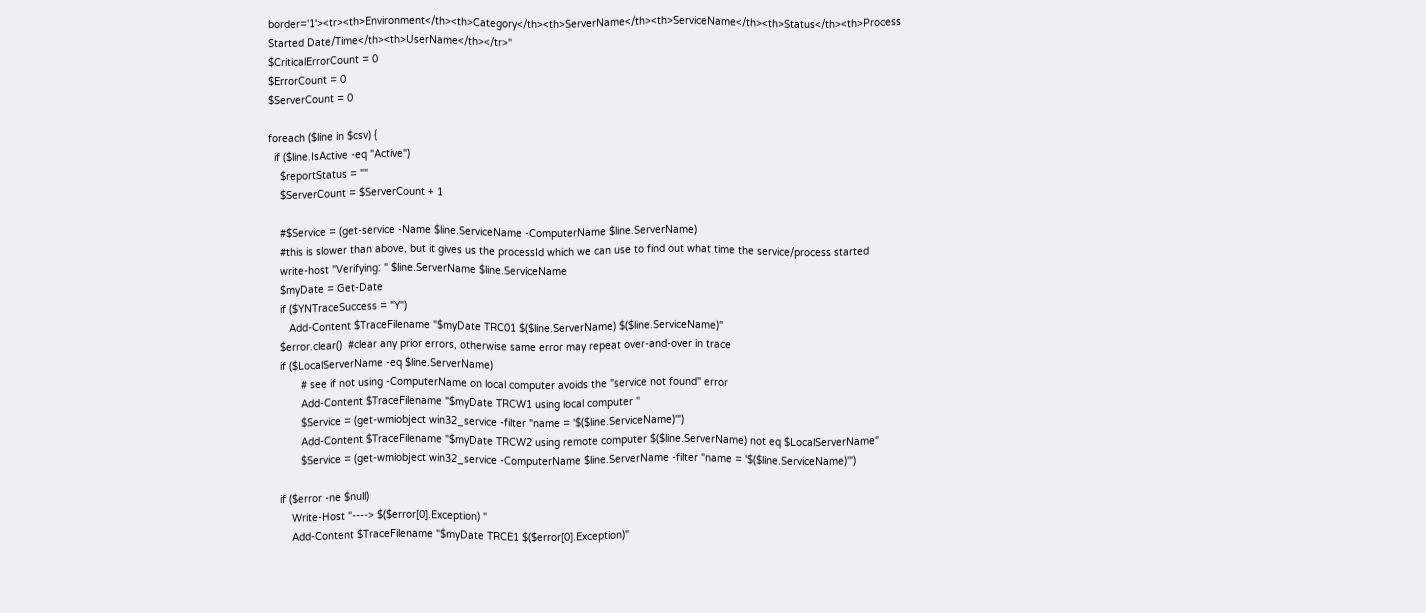border='1'><tr><th>Environment</th><th>Category</th><th>ServerName</th><th>ServiceName</th><th>Status</th><th>Process Started Date/Time</th><th>UserName</th></tr>"
$CriticalErrorCount = 0
$ErrorCount = 0
$ServerCount = 0

foreach ($line in $csv) {
  if ($line.IsActive -eq "Active")
    $reportStatus = ""
    $ServerCount = $ServerCount + 1

    #$Service = (get-service -Name $line.ServiceName -ComputerName $line.ServerName)
    #this is slower than above, but it gives us the processId which we can use to find out what time the service/process started
    write-host "Verifying: " $line.ServerName $line.ServiceName
    $myDate = Get-Date
    if ($YNTraceSuccess = "Y")
       Add-Content $TraceFilename "$myDate TRC01 $($line.ServerName) $($line.ServiceName)"
    $error.clear()  #clear any prior errors, otherwise same error may repeat over-and-over in trace
    if ($LocalServerName -eq $line.ServerName)
           # see if not using -ComputerName on local computer avoids the "service not found" error
           Add-Content $TraceFilename "$myDate TRCW1 using local computer "
           $Service = (get-wmiobject win32_service -filter "name = '$($line.ServiceName)'")
           Add-Content $TraceFilename "$myDate TRCW2 using remote computer $($line.ServerName) not eq $LocalServerName"
           $Service = (get-wmiobject win32_service -ComputerName $line.ServerName -filter "name = '$($line.ServiceName)'")

    if ($error -ne $null)
        Write-Host "----> $($error[0].Exception) "
        Add-Content $TraceFilename "$myDate TRCE1 $($error[0].Exception)"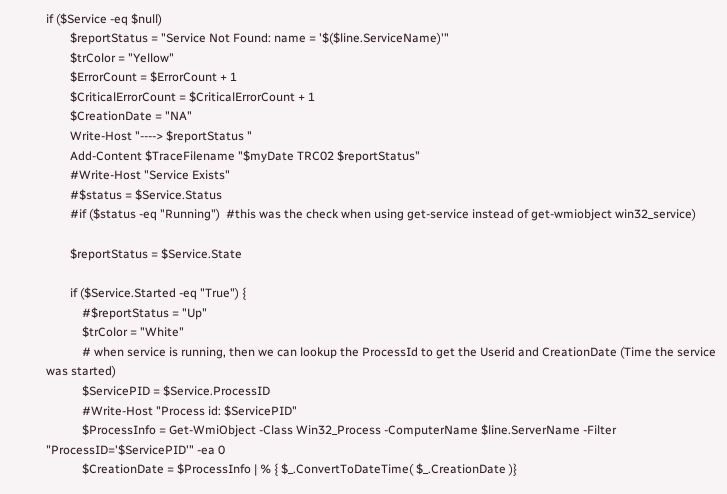if ($Service -eq $null)
        $reportStatus = "Service Not Found: name = '$($line.ServiceName)'"
        $trColor = "Yellow"
        $ErrorCount = $ErrorCount + 1
        $CriticalErrorCount = $CriticalErrorCount + 1
        $CreationDate = "NA"
        Write-Host "----> $reportStatus "
        Add-Content $TraceFilename "$myDate TRC02 $reportStatus"
        #Write-Host "Service Exists"
        #$status = $Service.Status
        #if ($status -eq "Running")  #this was the check when using get-service instead of get-wmiobject win32_service)

        $reportStatus = $Service.State

        if ($Service.Started -eq "True") {
            #$reportStatus = "Up"
            $trColor = "White"
            # when service is running, then we can lookup the ProcessId to get the Userid and CreationDate (Time the service was started)
            $ServicePID = $Service.ProcessID
            #Write-Host "Process id: $ServicePID"
            $ProcessInfo = Get-WmiObject -Class Win32_Process -ComputerName $line.ServerName -Filter "ProcessID='$ServicePID'" -ea 0
            $CreationDate = $ProcessInfo | % { $_.ConvertToDateTime( $_.CreationDate )}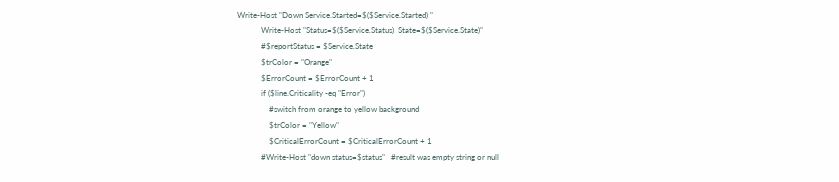Write-Host "Down Service.Started=$($Service.Started) "
            Write-Host "Status=$($Service.Status)  State=$($Service.State)"
            #$reportStatus = $Service.State
            $trColor = "Orange"
            $ErrorCount = $ErrorCount + 1
            if ($line.Criticality -eq "Error")
                #switch from orange to yellow background
                $trColor = "Yellow"
                $CriticalErrorCount = $CriticalErrorCount + 1
            #Write-Host "down status=$status"   #result was empty string or null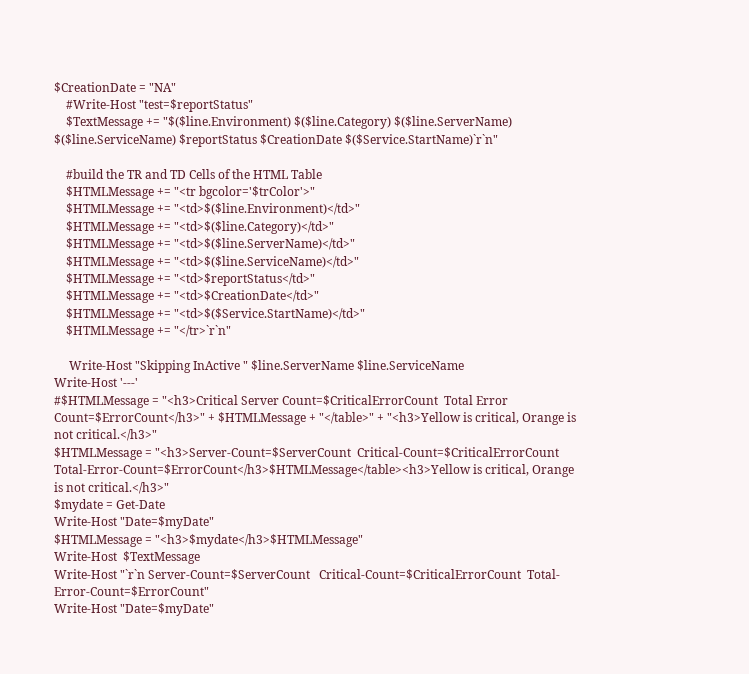$CreationDate = "NA"
    #Write-Host "test=$reportStatus"
    $TextMessage += "$($line.Environment) $($line.Category) $($line.ServerName) $($line.ServiceName) $reportStatus $CreationDate $($Service.StartName)`r`n"

    #build the TR and TD Cells of the HTML Table
    $HTMLMessage += "<tr bgcolor='$trColor'>"
    $HTMLMessage += "<td>$($line.Environment)</td>"
    $HTMLMessage += "<td>$($line.Category)</td>"
    $HTMLMessage += "<td>$($line.ServerName)</td>"
    $HTMLMessage += "<td>$($line.ServiceName)</td>"
    $HTMLMessage += "<td>$reportStatus</td>"
    $HTMLMessage += "<td>$CreationDate</td>"
    $HTMLMessage += "<td>$($Service.StartName)</td>"
    $HTMLMessage += "</tr>`r`n"

     Write-Host "Skipping InActive " $line.ServerName $line.ServiceName
Write-Host '---'
#$HTMLMessage = "<h3>Critical Server Count=$CriticalErrorCount  Total Error Count=$ErrorCount</h3>" + $HTMLMessage + "</table>" + "<h3>Yellow is critical, Orange is not critical.</h3>"
$HTMLMessage = "<h3>Server-Count=$ServerCount  Critical-Count=$CriticalErrorCount  Total-Error-Count=$ErrorCount</h3>$HTMLMessage</table><h3>Yellow is critical, Orange is not critical.</h3>"
$mydate = Get-Date
Write-Host "Date=$myDate"
$HTMLMessage = "<h3>$mydate</h3>$HTMLMessage"
Write-Host  $TextMessage
Write-Host "`r`n Server-Count=$ServerCount   Critical-Count=$CriticalErrorCount  Total-Error-Count=$ErrorCount"
Write-Host "Date=$myDate"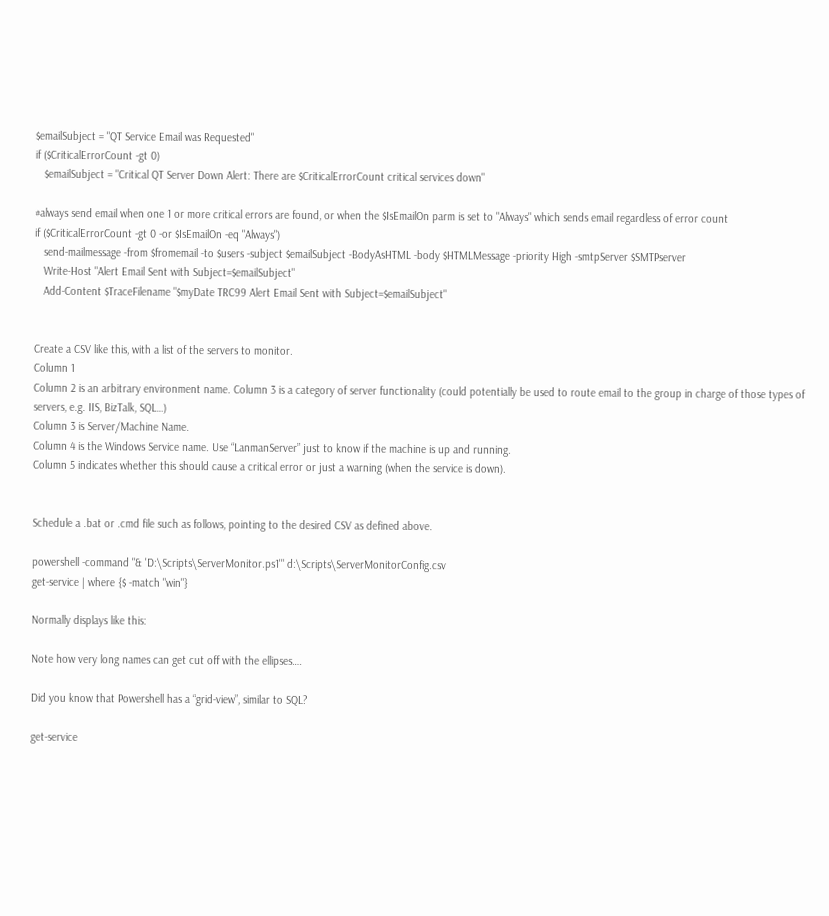$emailSubject = "QT Service Email was Requested"
if ($CriticalErrorCount -gt 0)
   $emailSubject = "Critical QT Server Down Alert: There are $CriticalErrorCount critical services down"

#always send email when one 1 or more critical errors are found, or when the $IsEmailOn parm is set to "Always" which sends email regardless of error count
if ($CriticalErrorCount -gt 0 -or $IsEmailOn -eq "Always")
   send-mailmessage -from $fromemail -to $users -subject $emailSubject -BodyAsHTML -body $HTMLMessage -priority High -smtpServer $SMTPserver
   Write-Host "Alert Email Sent with Subject=$emailSubject"
   Add-Content $TraceFilename "$myDate TRC99 Alert Email Sent with Subject=$emailSubject"


Create a CSV like this, with a list of the servers to monitor.
Column 1
Column 2 is an arbitrary environment name. Column 3 is a category of server functionality (could potentially be used to route email to the group in charge of those types of servers, e.g. IIS, BizTalk, SQL…)
Column 3 is Server/Machine Name.
Column 4 is the Windows Service name. Use “LanmanServer” just to know if the machine is up and running.
Column 5 indicates whether this should cause a critical error or just a warning (when the service is down).


Schedule a .bat or .cmd file such as follows, pointing to the desired CSV as defined above.

powershell -command "& 'D:\Scripts\ServerMonitor.ps1'" d:\Scripts\ServerMonitorConfig.csv
get-service | where {$ -match "win"}

Normally displays like this:

Note how very long names can get cut off with the ellipses….

Did you know that Powershell has a “grid-view”, similar to SQL?

get-service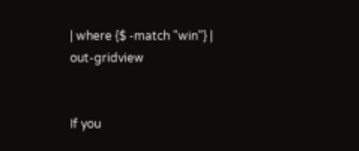| where {$ -match "win"} | out-gridview


If you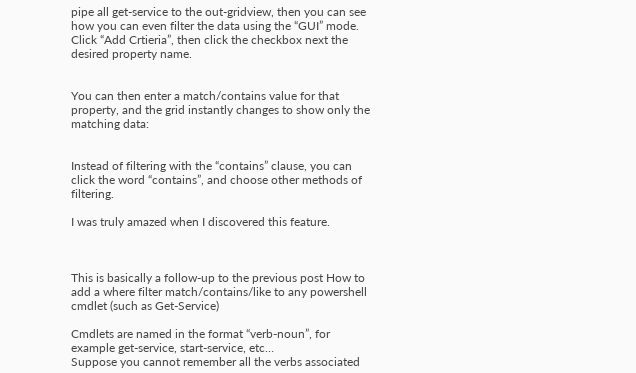pipe all get-service to the out-gridview, then you can see how you can even filter the data using the “GUI” mode.
Click “Add Crtieria”, then click the checkbox next the desired property name.


You can then enter a match/contains value for that property, and the grid instantly changes to show only the matching data:


Instead of filtering with the “contains” clause, you can click the word “contains”, and choose other methods of filtering.

I was truly amazed when I discovered this feature.



This is basically a follow-up to the previous post How to add a where filter match/contains/like to any powershell cmdlet (such as Get-Service)

Cmdlets are named in the format “verb-noun”, for example get-service, start-service, etc…
Suppose you cannot remember all the verbs associated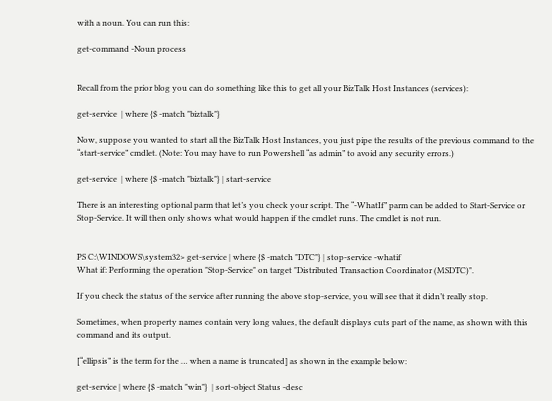with a noun. You can run this:

get-command -Noun process


Recall from the prior blog you can do something like this to get all your BizTalk Host Instances (services):

get-service  | where {$ -match "biztalk"}

Now, suppose you wanted to start all the BizTalk Host Instances, you just pipe the results of the previous command to the “start-service” cmdlet. (Note: You may have to run Powershell “as admin” to avoid any security errors.)

get-service  | where {$ -match "biztalk"} | start-service

There is an interesting optional parm that let’s you check your script. The “-WhatIf” parm can be added to Start-Service or Stop-Service. It will then only shows what would happen if the cmdlet runs. The cmdlet is not run.


PS C:\WINDOWS\system32> get-service | where {$ -match "DTC"} | stop-service -whatif
What if: Performing the operation "Stop-Service" on target "Distributed Transaction Coordinator (MSDTC)".

If you check the status of the service after running the above stop-service, you will see that it didn’t really stop.

Sometimes, when property names contain very long values, the default displays cuts part of the name, as shown with this command and its output.

[“ellipsis” is the term for the … when a name is truncated] as shown in the example below:

get-service | where {$ -match "win"}  | sort-object Status -desc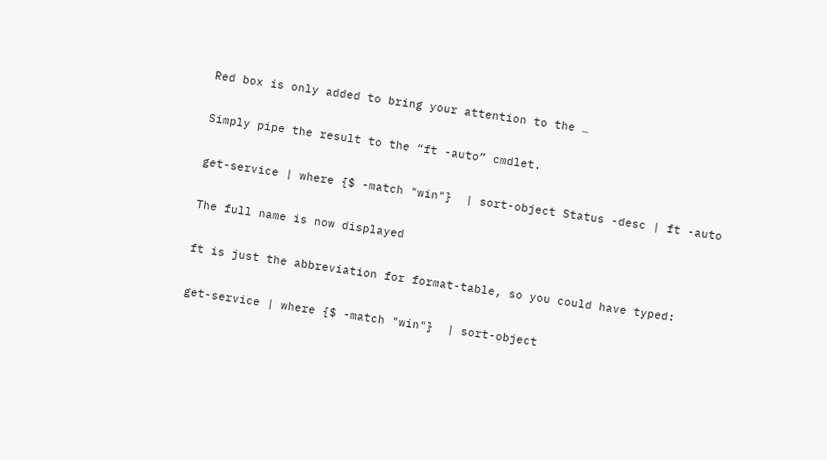Red box is only added to bring your attention to the …

Simply pipe the result to the “ft -auto” cmdlet.

get-service | where {$ -match "win"}  | sort-object Status -desc | ft -auto

The full name is now displayed

ft is just the abbreviation for format-table, so you could have typed:

get-service | where {$ -match "win"}  | sort-object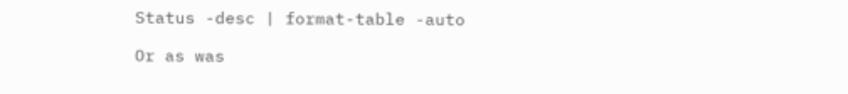Status -desc | format-table -auto

Or as was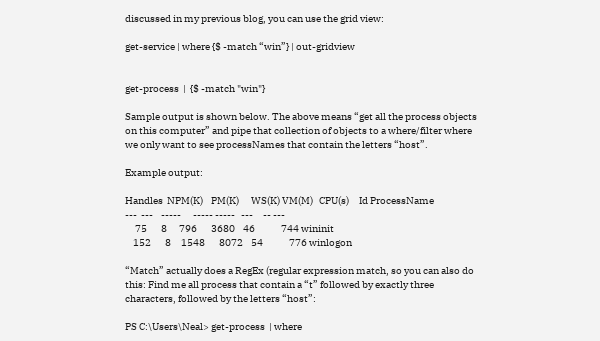discussed in my previous blog, you can use the grid view:

get-service | where {$ -match “win”} | out-gridview


get-process  |  {$ -match "win"}

Sample output is shown below. The above means “get all the process objects on this computer” and pipe that collection of objects to a where/filter where we only want to see processNames that contain the letters “host”.

Example output:

Handles  NPM(K)    PM(K)      WS(K) VM(M)   CPU(s)     Id ProcessName
---  ---    -----      ----- -----   ---     -- ---
     75       8      796       3680    46             744 wininit
    152       8     1548       8072    54             776 winlogon

“Match” actually does a RegEx (regular expression match, so you can also do this: Find me all process that contain a “t” followed by exactly three characters, followed by the letters “host”:

PS C:\Users\Neal> get-process  | where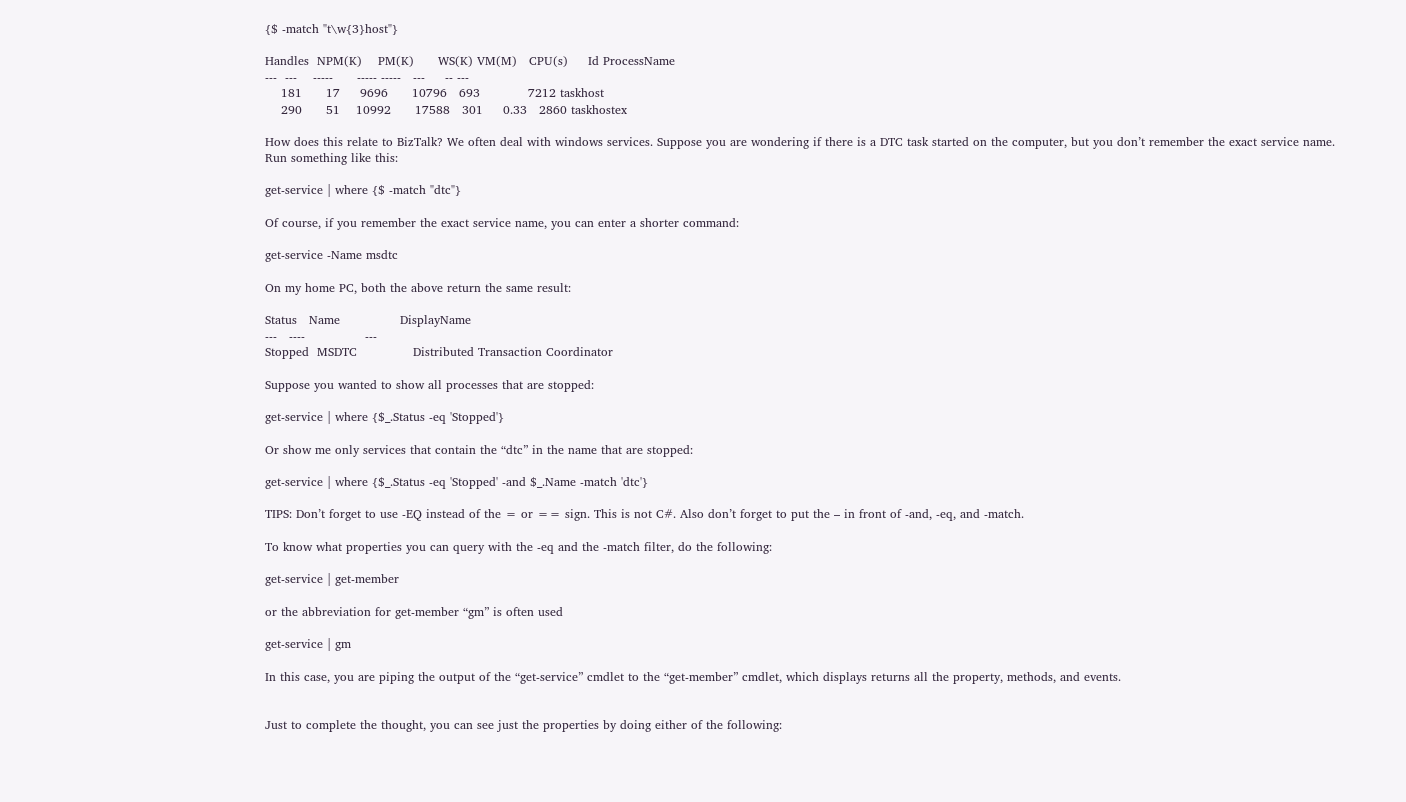{$ -match "t\w{3}host"}

Handles  NPM(K)    PM(K)      WS(K) VM(M)   CPU(s)     Id ProcessName
---  ---    -----      ----- -----   ---     -- ---
    181      17     9696      10796   693            7212 taskhost
    290      51    10992      17588   301     0.33   2860 taskhostex

How does this relate to BizTalk? We often deal with windows services. Suppose you are wondering if there is a DTC task started on the computer, but you don’t remember the exact service name.
Run something like this:

get-service | where {$ -match "dtc"}

Of course, if you remember the exact service name, you can enter a shorter command:

get-service -Name msdtc

On my home PC, both the above return the same result:

Status   Name               DisplayName
---   ----               ---
Stopped  MSDTC              Distributed Transaction Coordinator

Suppose you wanted to show all processes that are stopped:

get-service | where {$_.Status -eq 'Stopped'}

Or show me only services that contain the “dtc” in the name that are stopped:

get-service | where {$_.Status -eq 'Stopped' -and $_.Name -match 'dtc'}

TIPS: Don’t forget to use -EQ instead of the = or == sign. This is not C#. Also don’t forget to put the – in front of -and, -eq, and -match.

To know what properties you can query with the -eq and the -match filter, do the following:

get-service | get-member

or the abbreviation for get-member “gm” is often used

get-service | gm

In this case, you are piping the output of the “get-service” cmdlet to the “get-member” cmdlet, which displays returns all the property, methods, and events.


Just to complete the thought, you can see just the properties by doing either of the following: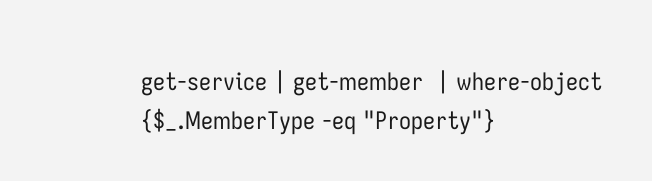get-service | get-member  | where-object  {$_.MemberType -eq "Property"}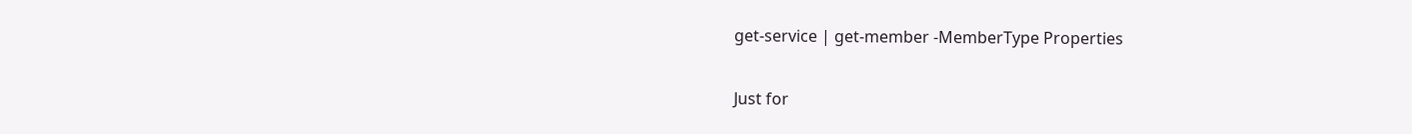get-service | get-member -MemberType Properties


Just for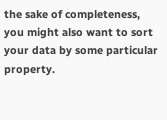the sake of completeness, you might also want to sort your data by some particular property.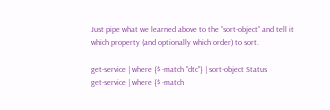Just pipe what we learned above to the “sort-object” and tell it which property (and optionally which order) to sort.

get-service | where {$ -match "dtc"} | sort-object Status
get-service | where {$ -match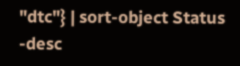"dtc"} | sort-object Status -desc